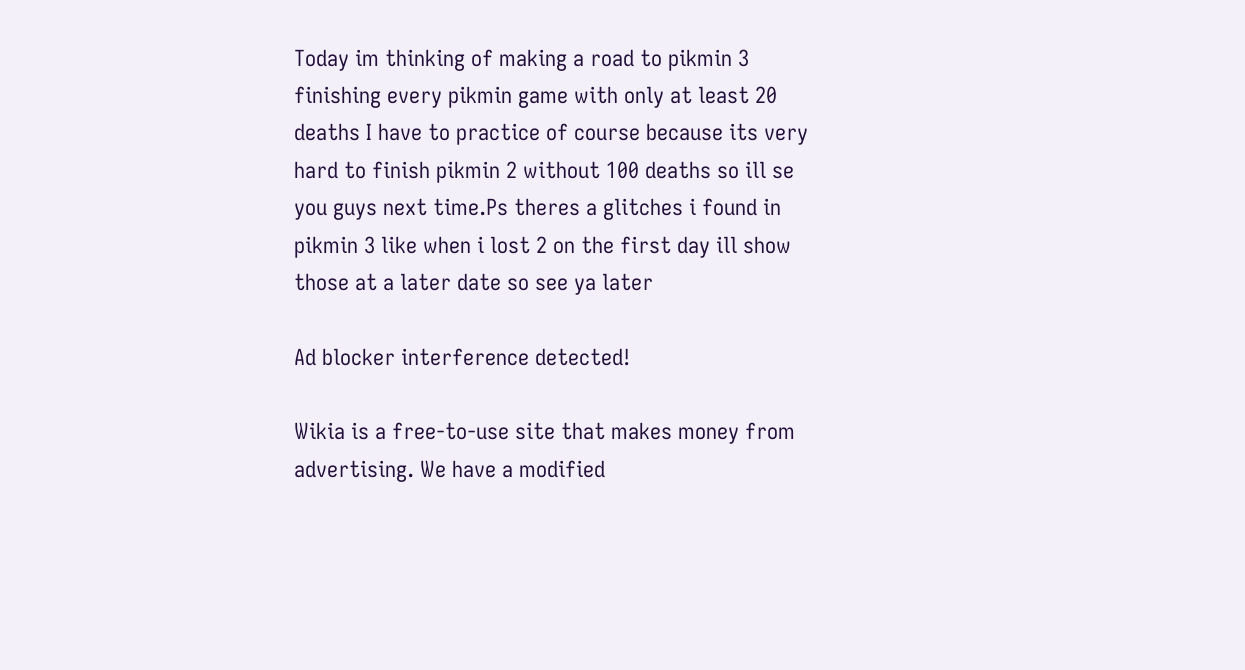Today im thinking of making a road to pikmin 3 finishing every pikmin game with only at least 20 deaths I have to practice of course because its very hard to finish pikmin 2 without 100 deaths so ill se you guys next time.Ps theres a glitches i found in pikmin 3 like when i lost 2 on the first day ill show those at a later date so see ya later

Ad blocker interference detected!

Wikia is a free-to-use site that makes money from advertising. We have a modified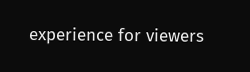experience for viewers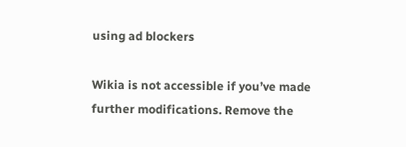using ad blockers

Wikia is not accessible if you’ve made further modifications. Remove the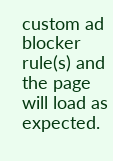custom ad blocker rule(s) and the page will load as expected.